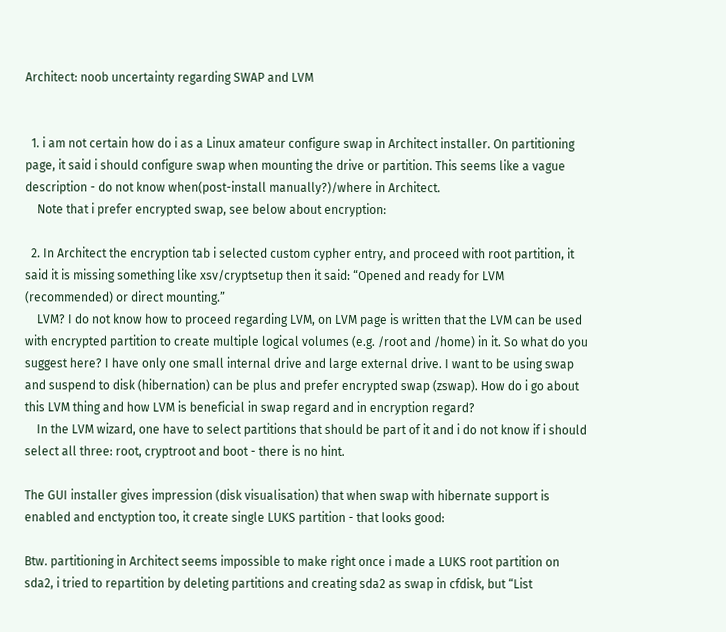Architect: noob uncertainty regarding SWAP and LVM


  1. i am not certain how do i as a Linux amateur configure swap in Architect installer. On partitioning page, it said i should configure swap when mounting the drive or partition. This seems like a vague description - do not know when(post-install manually?)/where in Architect.
    Note that i prefer encrypted swap, see below about encryption:

  2. In Architect the encryption tab i selected custom cypher entry, and proceed with root partition, it said it is missing something like xsv/cryptsetup then it said: “Opened and ready for LVM (recommended) or direct mounting.”
    LVM? I do not know how to proceed regarding LVM, on LVM page is written that the LVM can be used with encrypted partition to create multiple logical volumes (e.g. /root and /home) in it. So what do you suggest here? I have only one small internal drive and large external drive. I want to be using swap and suspend to disk (hibernation) can be plus and prefer encrypted swap (zswap). How do i go about this LVM thing and how LVM is beneficial in swap regard and in encryption regard?
    In the LVM wizard, one have to select partitions that should be part of it and i do not know if i should select all three: root, cryptroot and boot - there is no hint.

The GUI installer gives impression (disk visualisation) that when swap with hibernate support is enabled and enctyption too, it create single LUKS partition - that looks good:

Btw. partitioning in Architect seems impossible to make right once i made a LUKS root partition on sda2, i tried to repartition by deleting partitions and creating sda2 as swap in cfdisk, but “List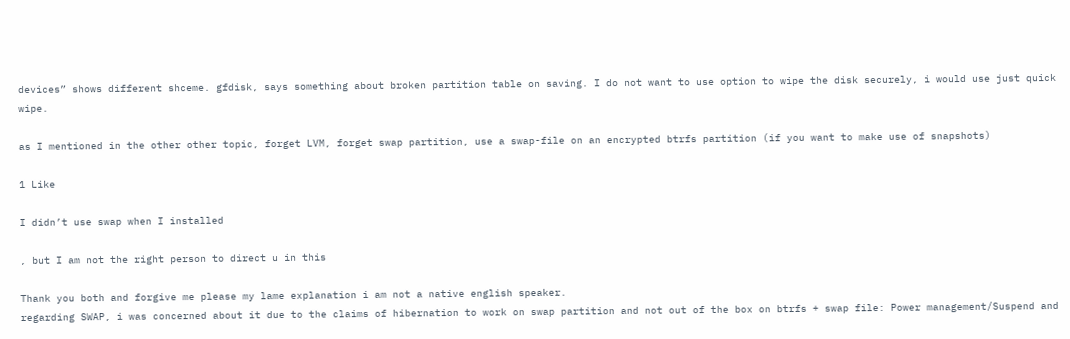devices” shows different shceme. gfdisk, says something about broken partition table on saving. I do not want to use option to wipe the disk securely, i would use just quick wipe.

as I mentioned in the other other topic, forget LVM, forget swap partition, use a swap-file on an encrypted btrfs partition (if you want to make use of snapshots)

1 Like

I didn’t use swap when I installed

, but I am not the right person to direct u in this

Thank you both and forgive me please my lame explanation i am not a native english speaker.
regarding SWAP, i was concerned about it due to the claims of hibernation to work on swap partition and not out of the box on btrfs + swap file: Power management/Suspend and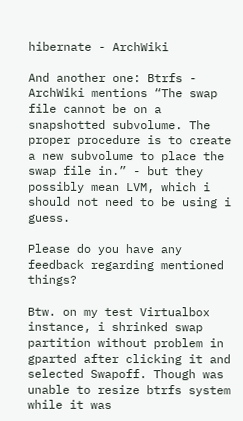hibernate - ArchWiki

And another one: Btrfs - ArchWiki mentions “The swap file cannot be on a snapshotted subvolume. The proper procedure is to create a new subvolume to place the swap file in.” - but they possibly mean LVM, which i should not need to be using i guess.

Please do you have any feedback regarding mentioned things?

Btw. on my test Virtualbox instance, i shrinked swap partition without problem in gparted after clicking it and selected Swapoff. Though was unable to resize btrfs system while it was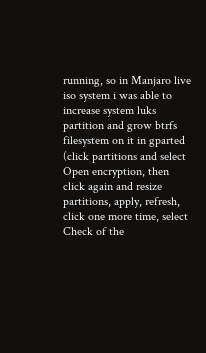running, so in Manjaro live iso system i was able to increase system luks partition and grow btrfs filesystem on it in gparted (click partitions and select Open encryption, then click again and resize partitions, apply, refresh, click one more time, select Check of the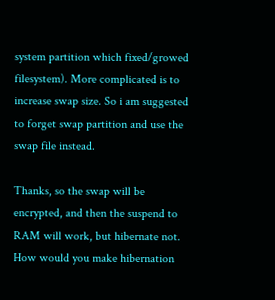system partition which fixed/growed filesystem). More complicated is to increase swap size. So i am suggested to forget swap partition and use the swap file instead.

Thanks, so the swap will be encrypted, and then the suspend to RAM will work, but hibernate not. How would you make hibernation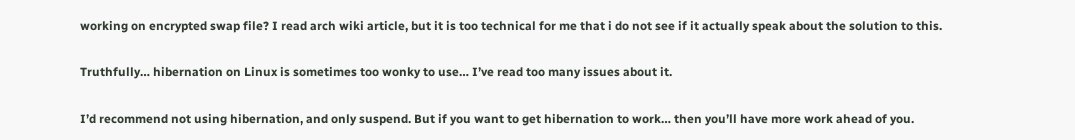working on encrypted swap file? I read arch wiki article, but it is too technical for me that i do not see if it actually speak about the solution to this.

Truthfully… hibernation on Linux is sometimes too wonky to use… I’ve read too many issues about it.

I’d recommend not using hibernation, and only suspend. But if you want to get hibernation to work… then you’ll have more work ahead of you.